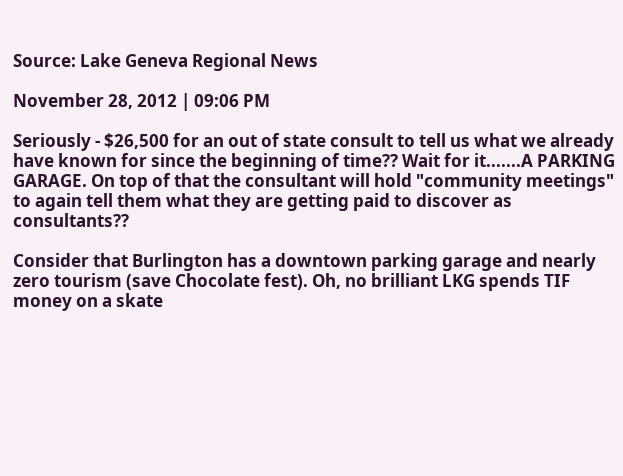Source: Lake Geneva Regional News

November 28, 2012 | 09:06 PM

Seriously - $26,500 for an out of state consult to tell us what we already have known for since the beginning of time?? Wait for it.......A PARKING GARAGE. On top of that the consultant will hold "community meetings" to again tell them what they are getting paid to discover as consultants??

Consider that Burlington has a downtown parking garage and nearly zero tourism (save Chocolate fest). Oh, no brilliant LKG spends TIF money on a skate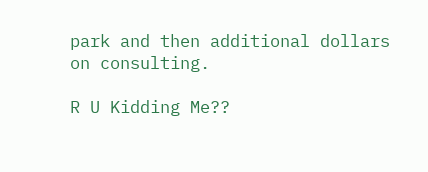park and then additional dollars on consulting.

R U Kidding Me??